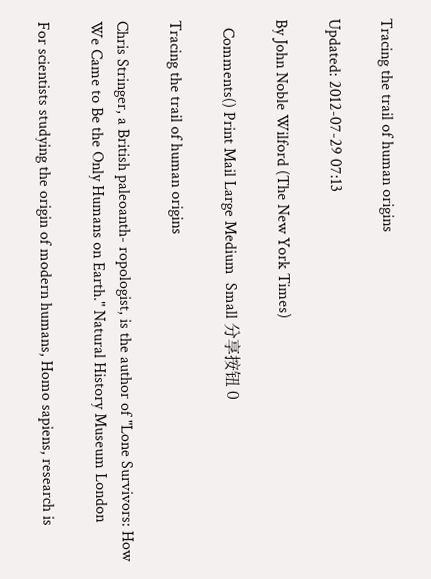Tracing the trail of human origins

Updated: 2012-07-29 07:13

By John Noble Wilford (The New York Times)

  Comments() Print Mail Large Medium  Small 分享按钮 0

Tracing the trail of human origins

Chris Stringer, a British paleoanth- ropologist, is the author of "Lone Survivors: How We Came to Be the Only Humans on Earth." Natural History Museum London

For scientists studying the origin of modern humans, Homo sapiens, research is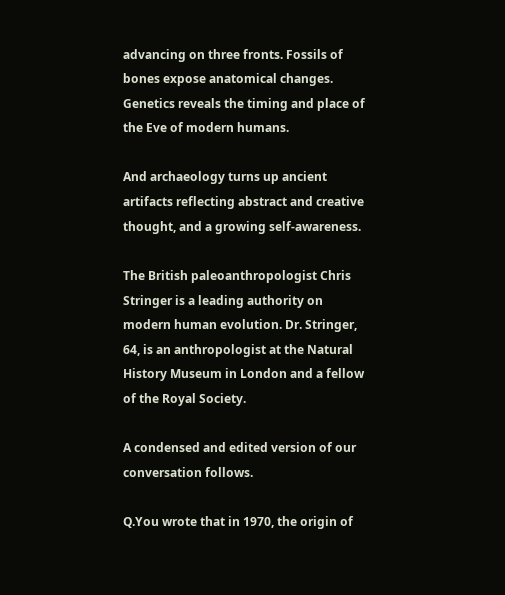advancing on three fronts. Fossils of bones expose anatomical changes. Genetics reveals the timing and place of the Eve of modern humans.

And archaeology turns up ancient artifacts reflecting abstract and creative thought, and a growing self-awareness.

The British paleoanthropologist Chris Stringer is a leading authority on modern human evolution. Dr. Stringer, 64, is an anthropologist at the Natural History Museum in London and a fellow of the Royal Society.

A condensed and edited version of our conversation follows.

Q.You wrote that in 1970, the origin of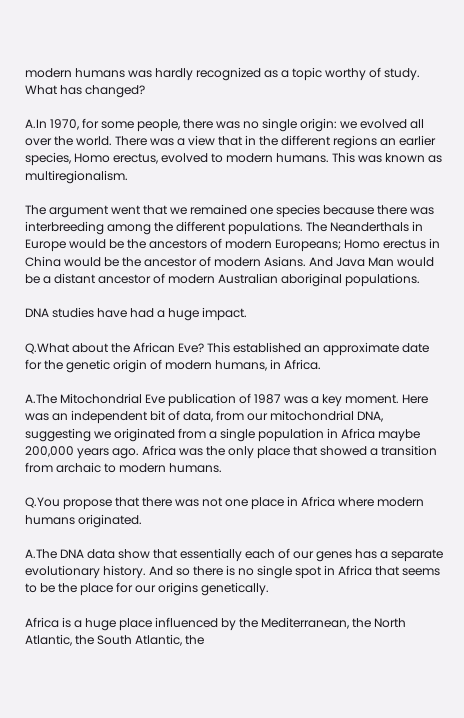modern humans was hardly recognized as a topic worthy of study. What has changed?

A.In 1970, for some people, there was no single origin: we evolved all over the world. There was a view that in the different regions an earlier species, Homo erectus, evolved to modern humans. This was known as multiregionalism.

The argument went that we remained one species because there was interbreeding among the different populations. The Neanderthals in Europe would be the ancestors of modern Europeans; Homo erectus in China would be the ancestor of modern Asians. And Java Man would be a distant ancestor of modern Australian aboriginal populations.

DNA studies have had a huge impact.

Q.What about the African Eve? This established an approximate date for the genetic origin of modern humans, in Africa.

A.The Mitochondrial Eve publication of 1987 was a key moment. Here was an independent bit of data, from our mitochondrial DNA, suggesting we originated from a single population in Africa maybe 200,000 years ago. Africa was the only place that showed a transition from archaic to modern humans.

Q.You propose that there was not one place in Africa where modern humans originated.

A.The DNA data show that essentially each of our genes has a separate evolutionary history. And so there is no single spot in Africa that seems to be the place for our origins genetically.

Africa is a huge place influenced by the Mediterranean, the North Atlantic, the South Atlantic, the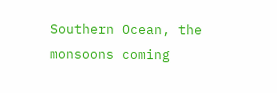Southern Ocean, the monsoons coming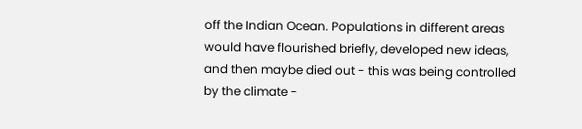off the Indian Ocean. Populations in different areas would have flourished briefly, developed new ideas, and then maybe died out - this was being controlled by the climate -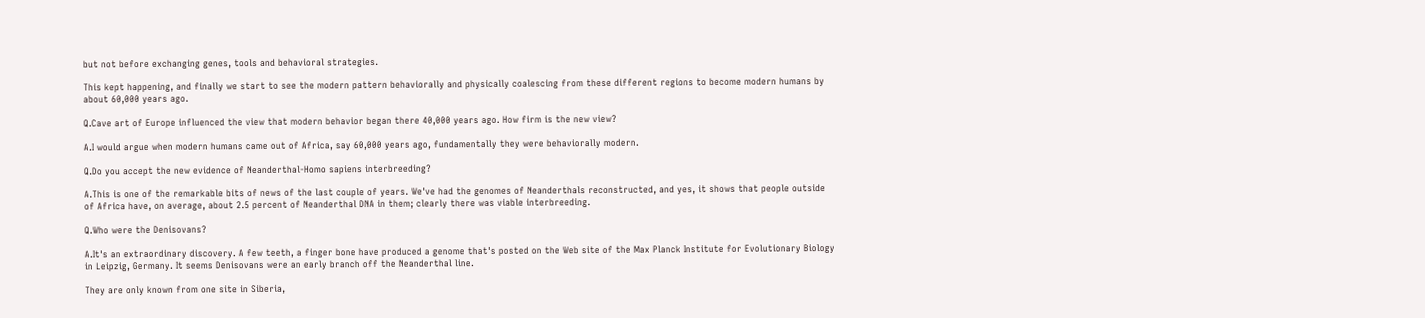but not before exchanging genes, tools and behavioral strategies.

This kept happening, and finally we start to see the modern pattern behaviorally and physically coalescing from these different regions to become modern humans by about 60,000 years ago.

Q.Cave art of Europe influenced the view that modern behavior began there 40,000 years ago. How firm is the new view?

A.I would argue when modern humans came out of Africa, say 60,000 years ago, fundamentally they were behaviorally modern.

Q.Do you accept the new evidence of Neanderthal-Homo sapiens interbreeding?

A.This is one of the remarkable bits of news of the last couple of years. We've had the genomes of Neanderthals reconstructed, and yes, it shows that people outside of Africa have, on average, about 2.5 percent of Neanderthal DNA in them; clearly there was viable interbreeding.

Q.Who were the Denisovans?

A.It's an extraordinary discovery. A few teeth, a finger bone have produced a genome that's posted on the Web site of the Max Planck Institute for Evolutionary Biology in Leipzig, Germany. It seems Denisovans were an early branch off the Neanderthal line.

They are only known from one site in Siberia,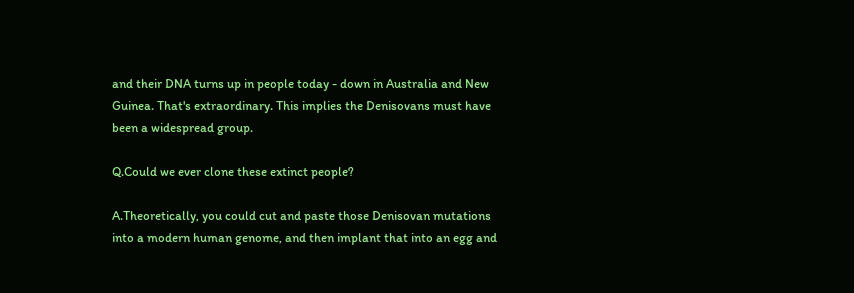and their DNA turns up in people today - down in Australia and New Guinea. That's extraordinary. This implies the Denisovans must have been a widespread group.

Q.Could we ever clone these extinct people?

A.Theoretically, you could cut and paste those Denisovan mutations into a modern human genome, and then implant that into an egg and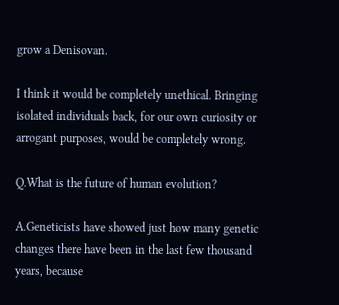grow a Denisovan.

I think it would be completely unethical. Bringing isolated individuals back, for our own curiosity or arrogant purposes, would be completely wrong.

Q.What is the future of human evolution?

A.Geneticists have showed just how many genetic changes there have been in the last few thousand years, because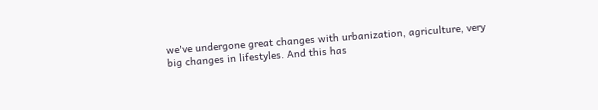we've undergone great changes with urbanization, agriculture, very big changes in lifestyles. And this has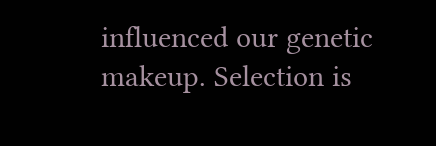influenced our genetic makeup. Selection is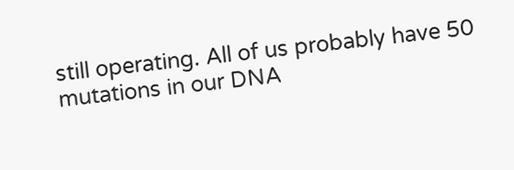still operating. All of us probably have 50 mutations in our DNA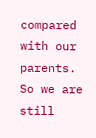compared with our parents. So we are still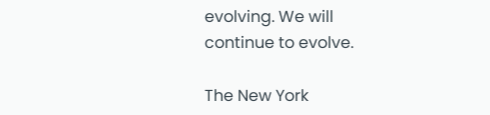evolving. We will continue to evolve.

The New York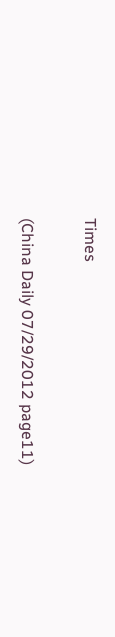Times

(China Daily 07/29/2012 page11)